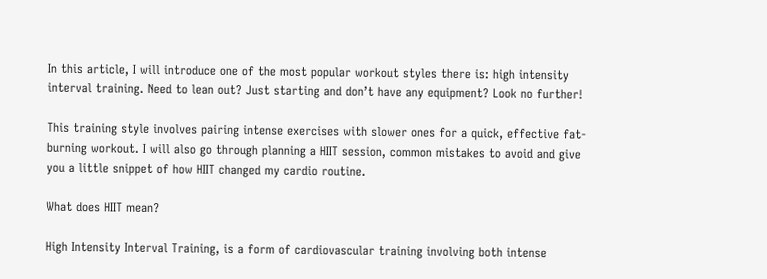In this article, I will introduce one of the most popular workout styles there is: high intensity interval training. Need to lean out? Just starting and don’t have any equipment? Look no further!

This training style involves pairing intense exercises with slower ones for a quick, effective fat-burning workout. I will also go through planning a HIIT session, common mistakes to avoid and give you a little snippet of how HIIT changed my cardio routine.

What does HIIT mean?

High Intensity Interval Training, is a form of cardiovascular training involving both intense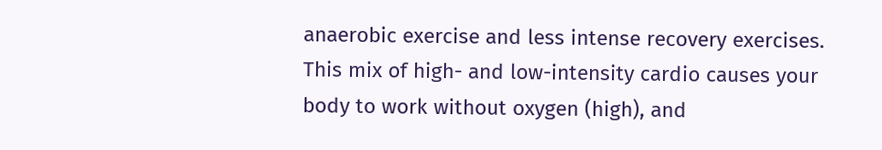anaerobic exercise and less intense recovery exercises. This mix of high- and low-intensity cardio causes your body to work without oxygen (high), and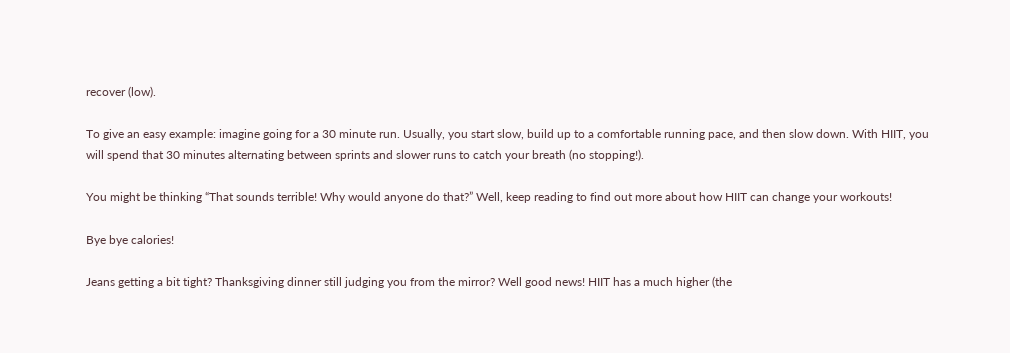recover (low).

To give an easy example: imagine going for a 30 minute run. Usually, you start slow, build up to a comfortable running pace, and then slow down. With HIIT, you will spend that 30 minutes alternating between sprints and slower runs to catch your breath (no stopping!).

You might be thinking “That sounds terrible! Why would anyone do that?” Well, keep reading to find out more about how HIIT can change your workouts!

Bye bye calories!

Jeans getting a bit tight? Thanksgiving dinner still judging you from the mirror? Well good news! HIIT has a much higher (the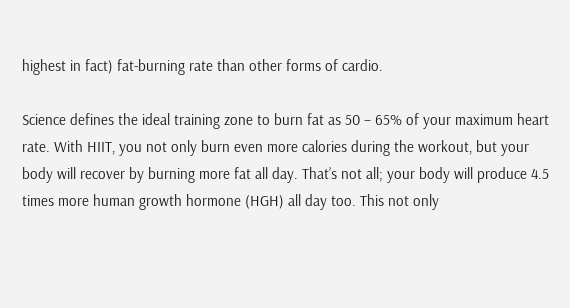highest in fact) fat-burning rate than other forms of cardio.

Science defines the ideal training zone to burn fat as 50 – 65% of your maximum heart rate. With HIIT, you not only burn even more calories during the workout, but your body will recover by burning more fat all day. That’s not all; your body will produce 4.5 times more human growth hormone (HGH) all day too. This not only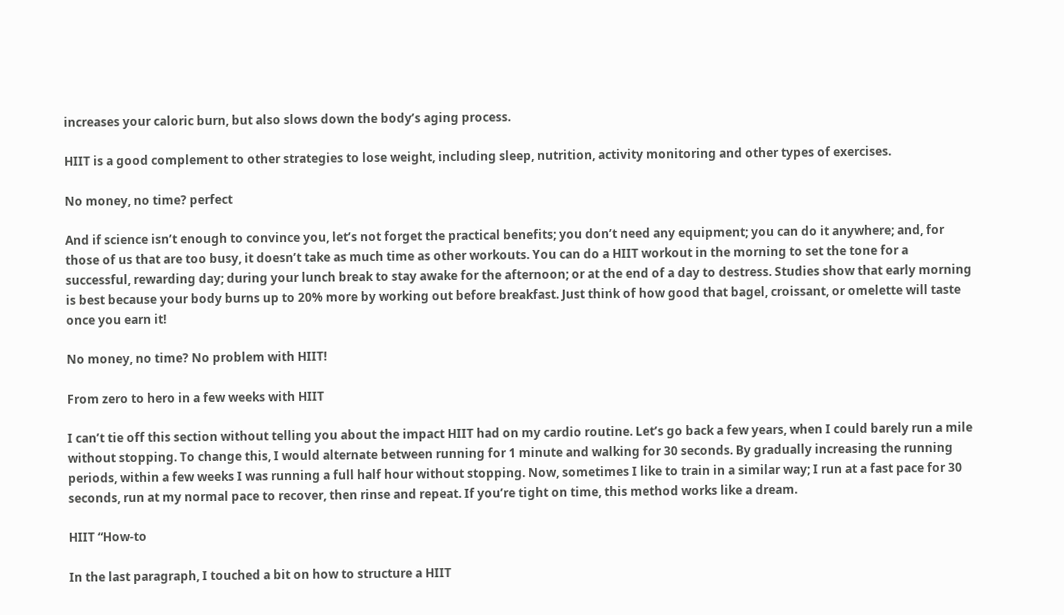increases your caloric burn, but also slows down the body’s aging process.

HIIT is a good complement to other strategies to lose weight, including sleep, nutrition, activity monitoring and other types of exercises.

No money, no time? perfect

And if science isn’t enough to convince you, let’s not forget the practical benefits; you don’t need any equipment; you can do it anywhere; and, for those of us that are too busy, it doesn’t take as much time as other workouts. You can do a HIIT workout in the morning to set the tone for a successful, rewarding day; during your lunch break to stay awake for the afternoon; or at the end of a day to destress. Studies show that early morning is best because your body burns up to 20% more by working out before breakfast. Just think of how good that bagel, croissant, or omelette will taste once you earn it!

No money, no time? No problem with HIIT!

From zero to hero in a few weeks with HIIT

I can’t tie off this section without telling you about the impact HIIT had on my cardio routine. Let’s go back a few years, when I could barely run a mile without stopping. To change this, I would alternate between running for 1 minute and walking for 30 seconds. By gradually increasing the running periods, within a few weeks I was running a full half hour without stopping. Now, sometimes I like to train in a similar way; I run at a fast pace for 30 seconds, run at my normal pace to recover, then rinse and repeat. If you’re tight on time, this method works like a dream.

HIIT “How-to

In the last paragraph, I touched a bit on how to structure a HIIT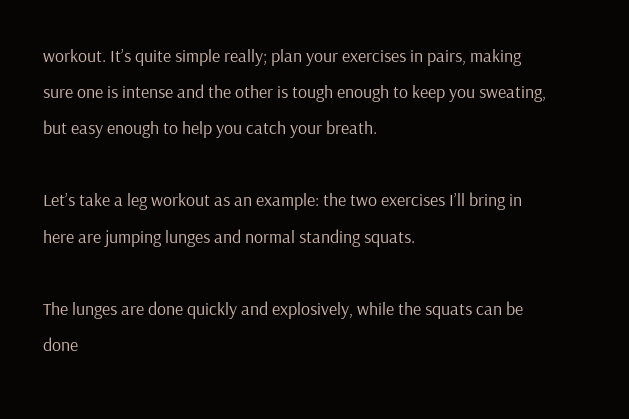workout. It’s quite simple really; plan your exercises in pairs, making sure one is intense and the other is tough enough to keep you sweating, but easy enough to help you catch your breath.

Let’s take a leg workout as an example: the two exercises I’ll bring in here are jumping lunges and normal standing squats.

The lunges are done quickly and explosively, while the squats can be done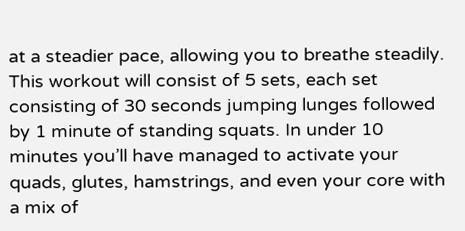at a steadier pace, allowing you to breathe steadily. This workout will consist of 5 sets, each set consisting of 30 seconds jumping lunges followed by 1 minute of standing squats. In under 10 minutes you’ll have managed to activate your quads, glutes, hamstrings, and even your core with a mix of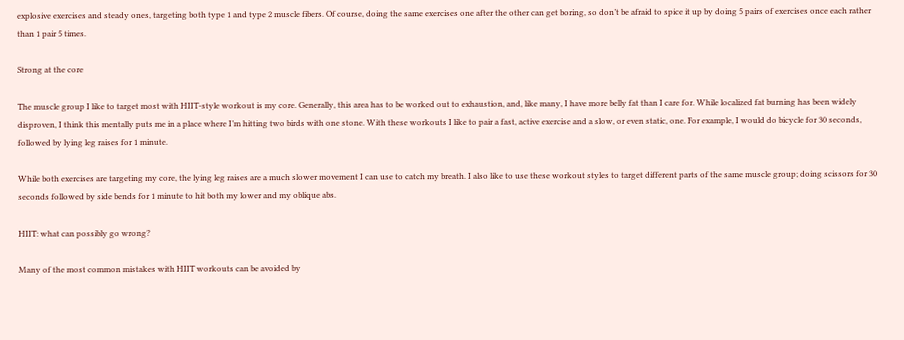explosive exercises and steady ones, targeting both type 1 and type 2 muscle fibers. Of course, doing the same exercises one after the other can get boring, so don’t be afraid to spice it up by doing 5 pairs of exercises once each rather than 1 pair 5 times.

Strong at the core

The muscle group I like to target most with HIIT-style workout is my core. Generally, this area has to be worked out to exhaustion, and, like many, I have more belly fat than I care for. While localized fat burning has been widely disproven, I think this mentally puts me in a place where I’m hitting two birds with one stone. With these workouts I like to pair a fast, active exercise and a slow, or even static, one. For example, I would do bicycle for 30 seconds, followed by lying leg raises for 1 minute.

While both exercises are targeting my core, the lying leg raises are a much slower movement I can use to catch my breath. I also like to use these workout styles to target different parts of the same muscle group; doing scissors for 30 seconds followed by side bends for 1 minute to hit both my lower and my oblique abs.

HIIT: what can possibly go wrong?

Many of the most common mistakes with HIIT workouts can be avoided by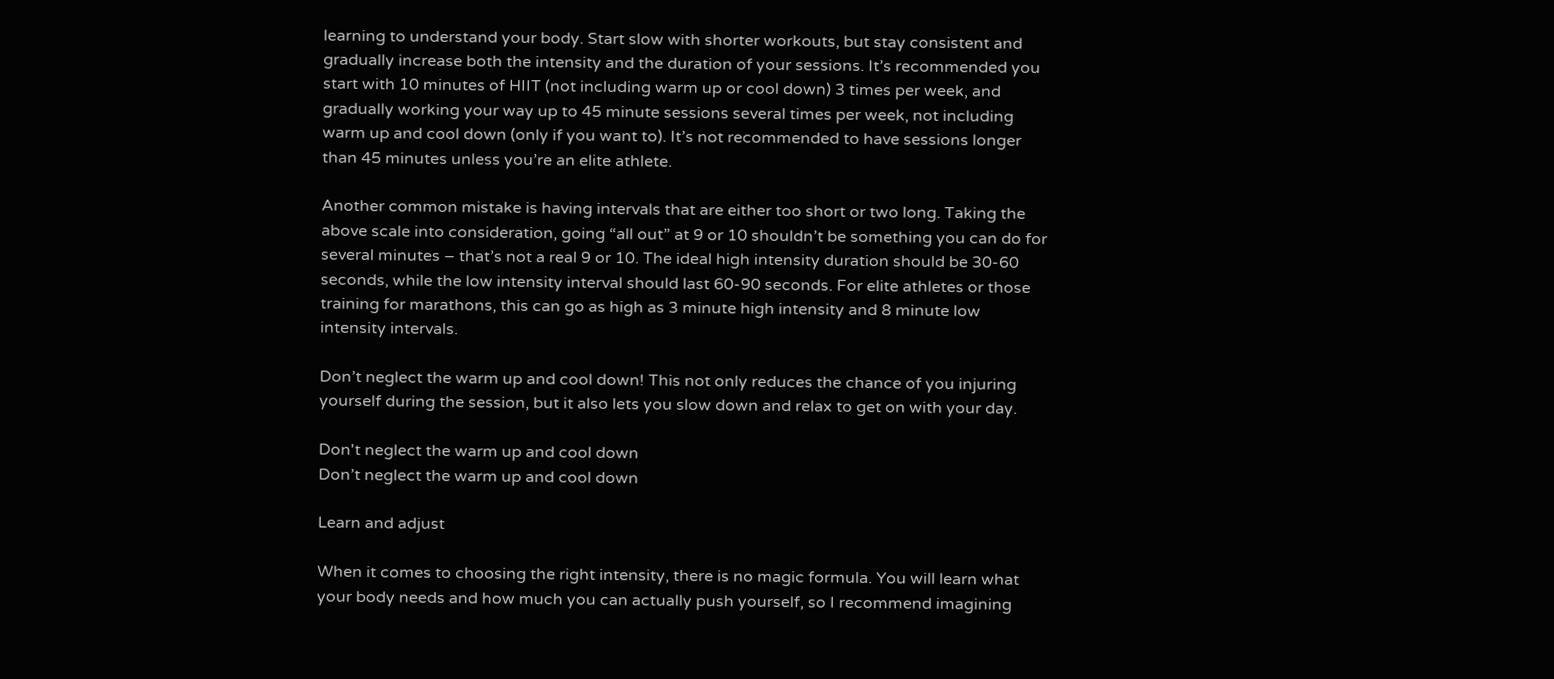learning to understand your body. Start slow with shorter workouts, but stay consistent and gradually increase both the intensity and the duration of your sessions. It’s recommended you start with 10 minutes of HIIT (not including warm up or cool down) 3 times per week, and gradually working your way up to 45 minute sessions several times per week, not including warm up and cool down (only if you want to). It’s not recommended to have sessions longer than 45 minutes unless you’re an elite athlete.

Another common mistake is having intervals that are either too short or two long. Taking the above scale into consideration, going “all out” at 9 or 10 shouldn’t be something you can do for several minutes – that’s not a real 9 or 10. The ideal high intensity duration should be 30-60 seconds, while the low intensity interval should last 60-90 seconds. For elite athletes or those training for marathons, this can go as high as 3 minute high intensity and 8 minute low intensity intervals.

Don’t neglect the warm up and cool down! This not only reduces the chance of you injuring yourself during the session, but it also lets you slow down and relax to get on with your day.

Don't neglect the warm up and cool down
Don’t neglect the warm up and cool down

Learn and adjust

When it comes to choosing the right intensity, there is no magic formula. You will learn what your body needs and how much you can actually push yourself, so I recommend imagining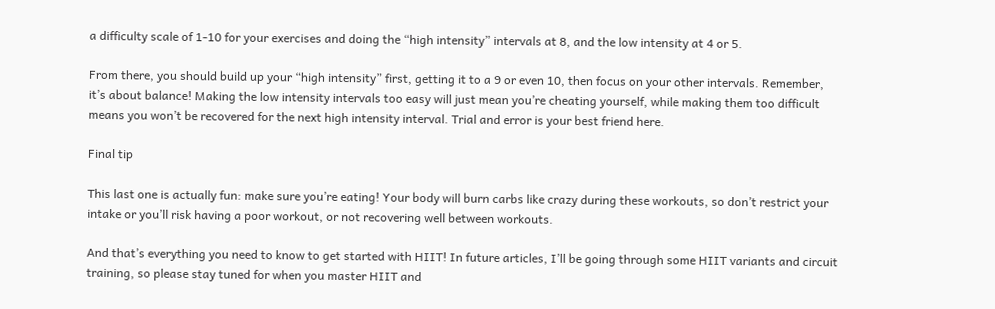a difficulty scale of 1-10 for your exercises and doing the “high intensity” intervals at 8, and the low intensity at 4 or 5.

From there, you should build up your “high intensity” first, getting it to a 9 or even 10, then focus on your other intervals. Remember, it’s about balance! Making the low intensity intervals too easy will just mean you’re cheating yourself, while making them too difficult means you won’t be recovered for the next high intensity interval. Trial and error is your best friend here.

Final tip

This last one is actually fun: make sure you’re eating! Your body will burn carbs like crazy during these workouts, so don’t restrict your intake or you’ll risk having a poor workout, or not recovering well between workouts.

And that’s everything you need to know to get started with HIIT! In future articles, I’ll be going through some HIIT variants and circuit training, so please stay tuned for when you master HIIT and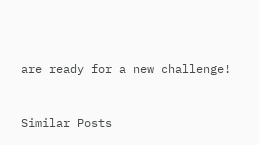are ready for a new challenge!


Similar Posts